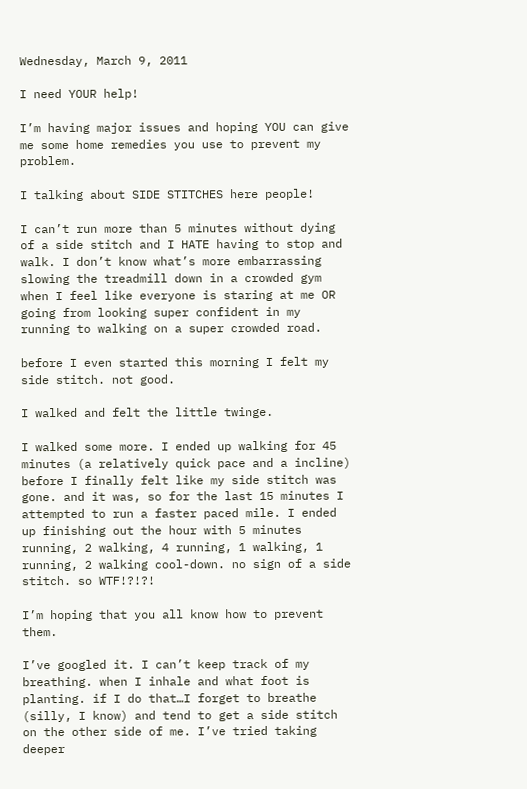Wednesday, March 9, 2011

I need YOUR help!

I’m having major issues and hoping YOU can give me some home remedies you use to prevent my problem.

I talking about SIDE STITCHES here people!

I can’t run more than 5 minutes without dying of a side stitch and I HATE having to stop and walk. I don’t know what’s more embarrassing slowing the treadmill down in a crowded gym when I feel like everyone is staring at me OR going from looking super confident in my running to walking on a super crowded road.

before I even started this morning I felt my side stitch. not good.

I walked and felt the little twinge.

I walked some more. I ended up walking for 45 minutes (a relatively quick pace and a incline) before I finally felt like my side stitch was gone. and it was, so for the last 15 minutes I attempted to run a faster paced mile. I ended up finishing out the hour with 5 minutes running, 2 walking, 4 running, 1 walking, 1 running, 2 walking cool-down. no sign of a side stitch. so WTF!?!?!

I’m hoping that you all know how to prevent them.

I’ve googled it. I can’t keep track of my breathing. when I inhale and what foot is planting. if I do that…I forget to breathe (silly, I know) and tend to get a side stitch on the other side of me. I’ve tried taking deeper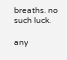breaths. no such luck.

any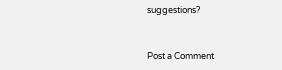suggestions?


Post a Comment